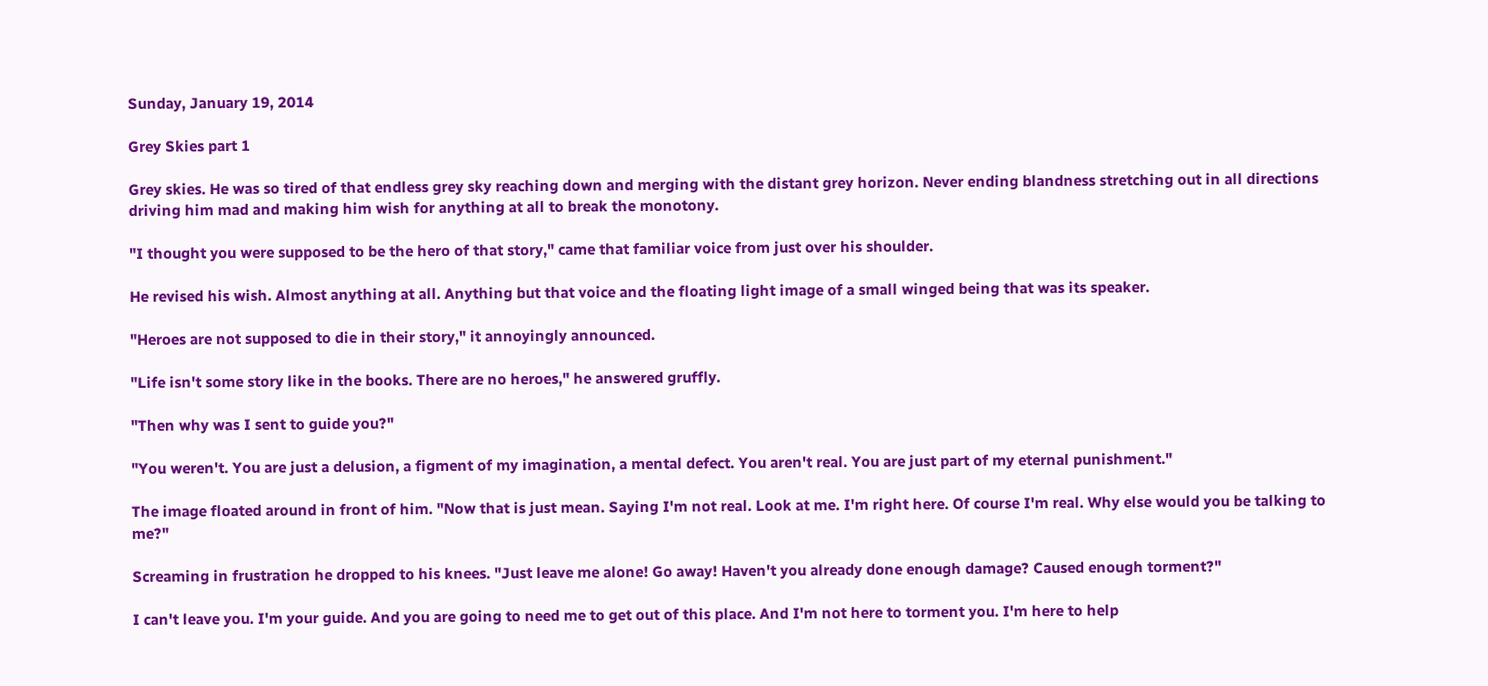Sunday, January 19, 2014

Grey Skies part 1

Grey skies. He was so tired of that endless grey sky reaching down and merging with the distant grey horizon. Never ending blandness stretching out in all directions driving him mad and making him wish for anything at all to break the monotony.

"I thought you were supposed to be the hero of that story," came that familiar voice from just over his shoulder.

He revised his wish. Almost anything at all. Anything but that voice and the floating light image of a small winged being that was its speaker.

"Heroes are not supposed to die in their story," it annoyingly announced.

"Life isn't some story like in the books. There are no heroes," he answered gruffly.

"Then why was I sent to guide you?"

"You weren't. You are just a delusion, a figment of my imagination, a mental defect. You aren't real. You are just part of my eternal punishment."

The image floated around in front of him. "Now that is just mean. Saying I'm not real. Look at me. I'm right here. Of course I'm real. Why else would you be talking to me?"

Screaming in frustration he dropped to his knees. "Just leave me alone! Go away! Haven't you already done enough damage? Caused enough torment?"

I can't leave you. I'm your guide. And you are going to need me to get out of this place. And I'm not here to torment you. I'm here to help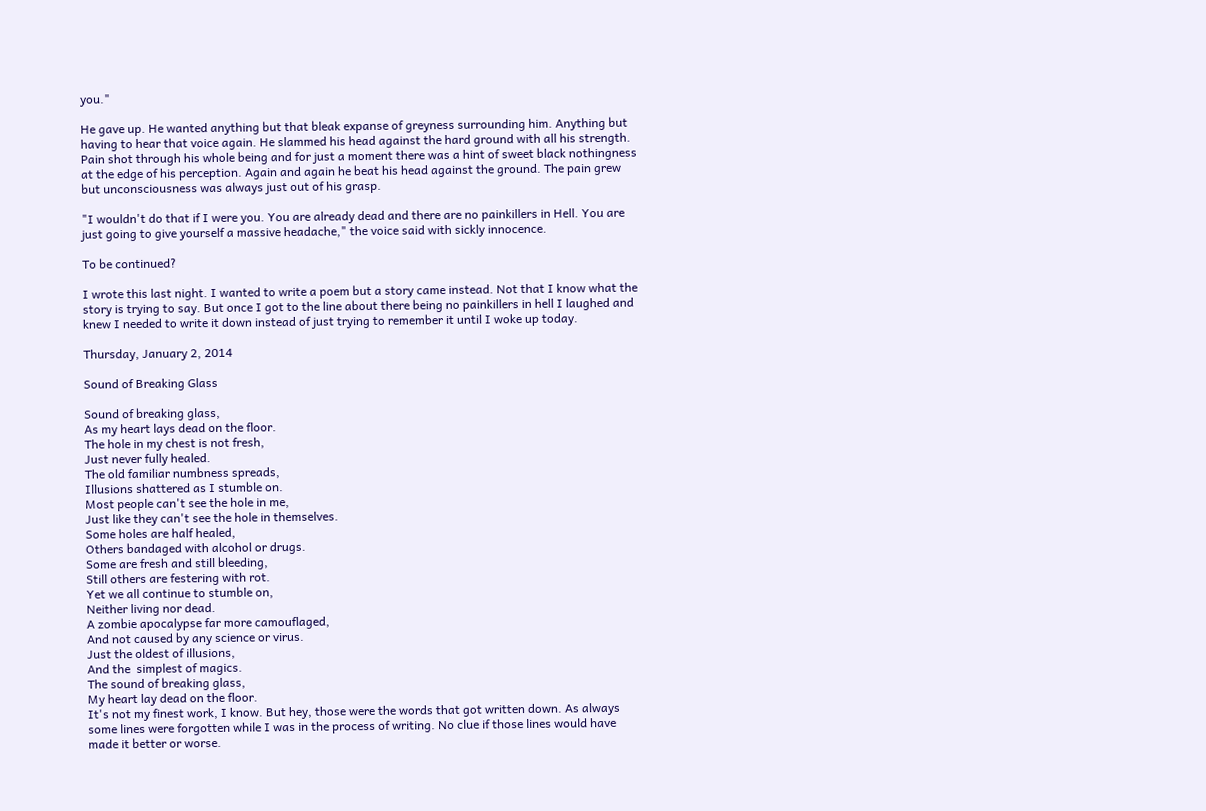you."

He gave up. He wanted anything but that bleak expanse of greyness surrounding him. Anything but having to hear that voice again. He slammed his head against the hard ground with all his strength. Pain shot through his whole being and for just a moment there was a hint of sweet black nothingness at the edge of his perception. Again and again he beat his head against the ground. The pain grew but unconsciousness was always just out of his grasp.

"I wouldn't do that if I were you. You are already dead and there are no painkillers in Hell. You are just going to give yourself a massive headache," the voice said with sickly innocence.

To be continued?

I wrote this last night. I wanted to write a poem but a story came instead. Not that I know what the story is trying to say. But once I got to the line about there being no painkillers in hell I laughed and knew I needed to write it down instead of just trying to remember it until I woke up today.

Thursday, January 2, 2014

Sound of Breaking Glass

Sound of breaking glass,
As my heart lays dead on the floor.
The hole in my chest is not fresh,
Just never fully healed.
The old familiar numbness spreads,
Illusions shattered as I stumble on.
Most people can't see the hole in me,
Just like they can't see the hole in themselves.
Some holes are half healed,
Others bandaged with alcohol or drugs.
Some are fresh and still bleeding,
Still others are festering with rot.
Yet we all continue to stumble on,
Neither living nor dead.
A zombie apocalypse far more camouflaged,
And not caused by any science or virus.
Just the oldest of illusions,
And the  simplest of magics.
The sound of breaking glass,
My heart lay dead on the floor.
It's not my finest work, I know. But hey, those were the words that got written down. As always some lines were forgotten while I was in the process of writing. No clue if those lines would have made it better or worse.